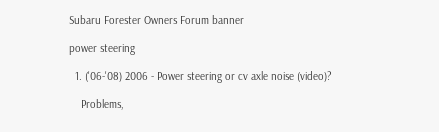Subaru Forester Owners Forum banner

power steering

  1. ('06-'08) 2006 - Power steering or cv axle noise (video)?

    Problems,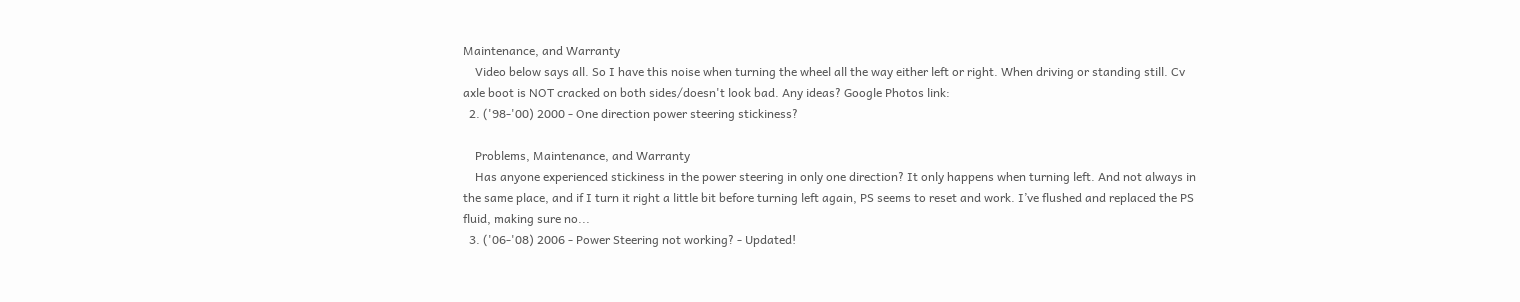Maintenance, and Warranty
    Video below says all. So I have this noise when turning the wheel all the way either left or right. When driving or standing still. Cv axle boot is NOT cracked on both sides/doesn't look bad. Any ideas? Google Photos link:
  2. ('98-'00) 2000 - One direction power steering stickiness?

    Problems, Maintenance, and Warranty
    Has anyone experienced stickiness in the power steering in only one direction? It only happens when turning left. And not always in the same place, and if I turn it right a little bit before turning left again, PS seems to reset and work. I’ve flushed and replaced the PS fluid, making sure no...
  3. ('06-'08) 2006 - Power Steering not working? - Updated!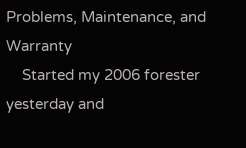Problems, Maintenance, and Warranty
    Started my 2006 forester yesterday and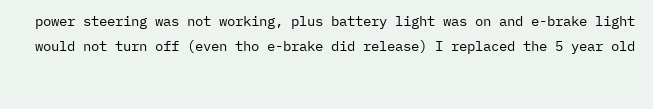power steering was not working, plus battery light was on and e-brake light would not turn off (even tho e-brake did release) I replaced the 5 year old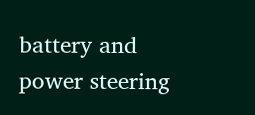battery and power steering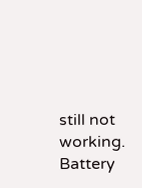still not working. Battery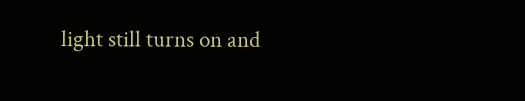light still turns on and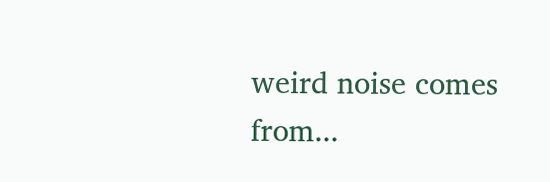weird noise comes from...